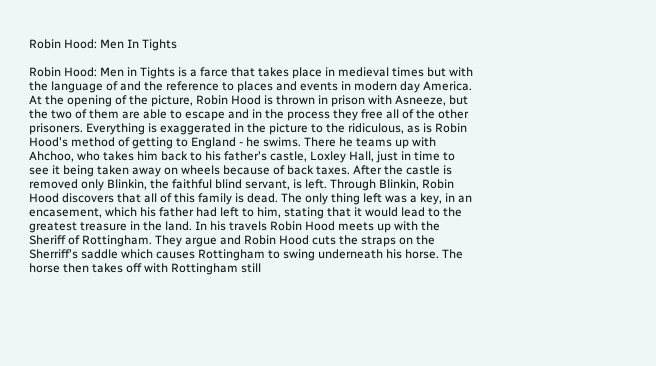Robin Hood: Men In Tights

Robin Hood: Men in Tights is a farce that takes place in medieval times but with the language of and the reference to places and events in modern day America. At the opening of the picture, Robin Hood is thrown in prison with Asneeze, but the two of them are able to escape and in the process they free all of the other prisoners. Everything is exaggerated in the picture to the ridiculous, as is Robin Hood's method of getting to England - he swims. There he teams up with Ahchoo, who takes him back to his father's castle, Loxley Hall, just in time to see it being taken away on wheels because of back taxes. After the castle is removed only Blinkin, the faithful blind servant, is left. Through Blinkin, Robin Hood discovers that all of this family is dead. The only thing left was a key, in an encasement, which his father had left to him, stating that it would lead to the greatest treasure in the land. In his travels Robin Hood meets up with the Sheriff of Rottingham. They argue and Robin Hood cuts the straps on the Sherriff's saddle which causes Rottingham to swing underneath his horse. The horse then takes off with Rottingham still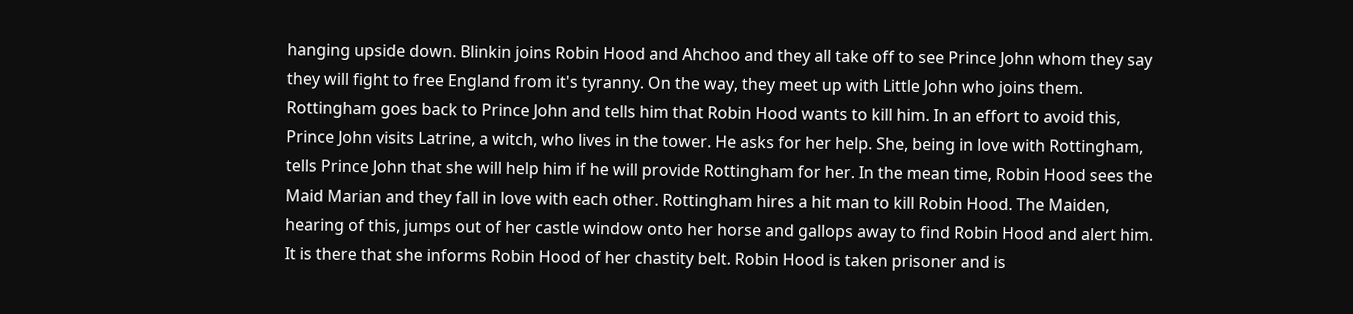hanging upside down. Blinkin joins Robin Hood and Ahchoo and they all take off to see Prince John whom they say they will fight to free England from it's tyranny. On the way, they meet up with Little John who joins them. Rottingham goes back to Prince John and tells him that Robin Hood wants to kill him. In an effort to avoid this, Prince John visits Latrine, a witch, who lives in the tower. He asks for her help. She, being in love with Rottingham, tells Prince John that she will help him if he will provide Rottingham for her. In the mean time, Robin Hood sees the Maid Marian and they fall in love with each other. Rottingham hires a hit man to kill Robin Hood. The Maiden, hearing of this, jumps out of her castle window onto her horse and gallops away to find Robin Hood and alert him. It is there that she informs Robin Hood of her chastity belt. Robin Hood is taken prisoner and is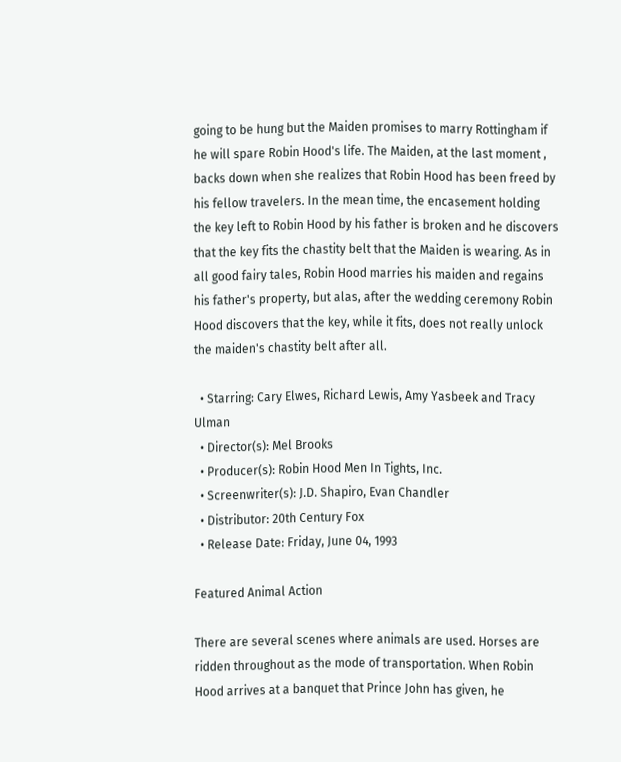going to be hung but the Maiden promises to marry Rottingham if he will spare Robin Hood's life. The Maiden, at the last moment , backs down when she realizes that Robin Hood has been freed by his fellow travelers. In the mean time, the encasement holding the key left to Robin Hood by his father is broken and he discovers that the key fits the chastity belt that the Maiden is wearing. As in all good fairy tales, Robin Hood marries his maiden and regains his father's property, but alas, after the wedding ceremony Robin Hood discovers that the key, while it fits, does not really unlock the maiden's chastity belt after all.

  • Starring: Cary Elwes, Richard Lewis, Amy Yasbeek and Tracy Ulman
  • Director(s): Mel Brooks
  • Producer(s): Robin Hood Men In Tights, Inc.
  • Screenwriter(s): J.D. Shapiro, Evan Chandler
  • Distributor: 20th Century Fox
  • Release Date: Friday, June 04, 1993

Featured Animal Action

There are several scenes where animals are used. Horses are ridden throughout as the mode of transportation. When Robin Hood arrives at a banquet that Prince John has given, he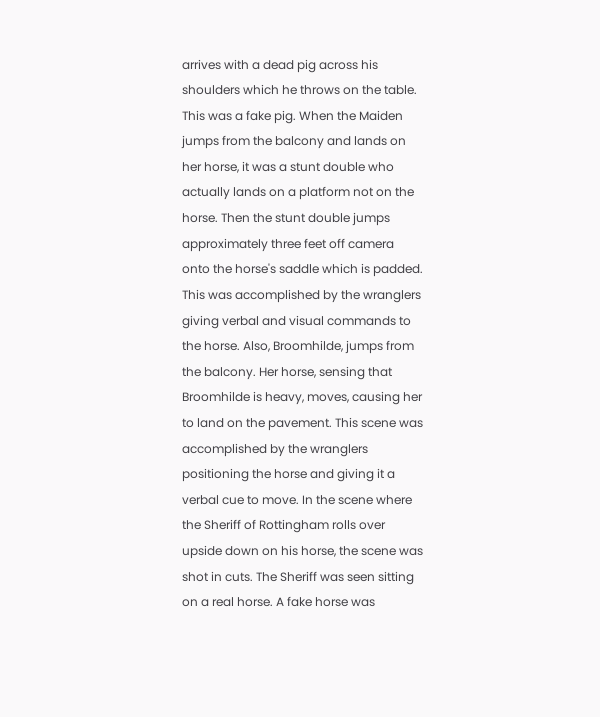arrives with a dead pig across his shoulders which he throws on the table. This was a fake pig. When the Maiden jumps from the balcony and lands on her horse, it was a stunt double who actually lands on a platform not on the horse. Then the stunt double jumps approximately three feet off camera onto the horse's saddle which is padded. This was accomplished by the wranglers giving verbal and visual commands to the horse. Also, Broomhilde, jumps from the balcony. Her horse, sensing that Broomhilde is heavy, moves, causing her to land on the pavement. This scene was accomplished by the wranglers positioning the horse and giving it a verbal cue to move. In the scene where the Sheriff of Rottingham rolls over upside down on his horse, the scene was shot in cuts. The Sheriff was seen sitting on a real horse. A fake horse was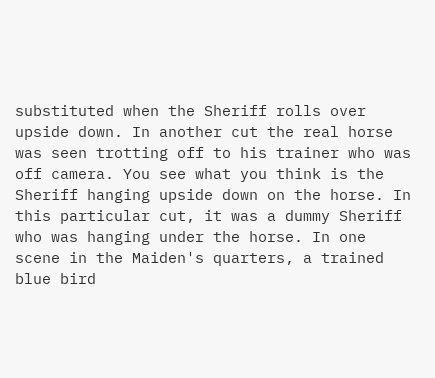substituted when the Sheriff rolls over upside down. In another cut the real horse was seen trotting off to his trainer who was off camera. You see what you think is the Sheriff hanging upside down on the horse. In this particular cut, it was a dummy Sheriff who was hanging under the horse. In one scene in the Maiden's quarters, a trained blue bird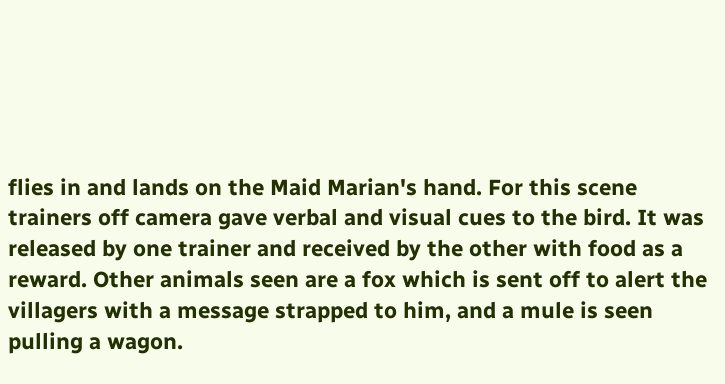flies in and lands on the Maid Marian's hand. For this scene trainers off camera gave verbal and visual cues to the bird. It was released by one trainer and received by the other with food as a reward. Other animals seen are a fox which is sent off to alert the villagers with a message strapped to him, and a mule is seen pulling a wagon.